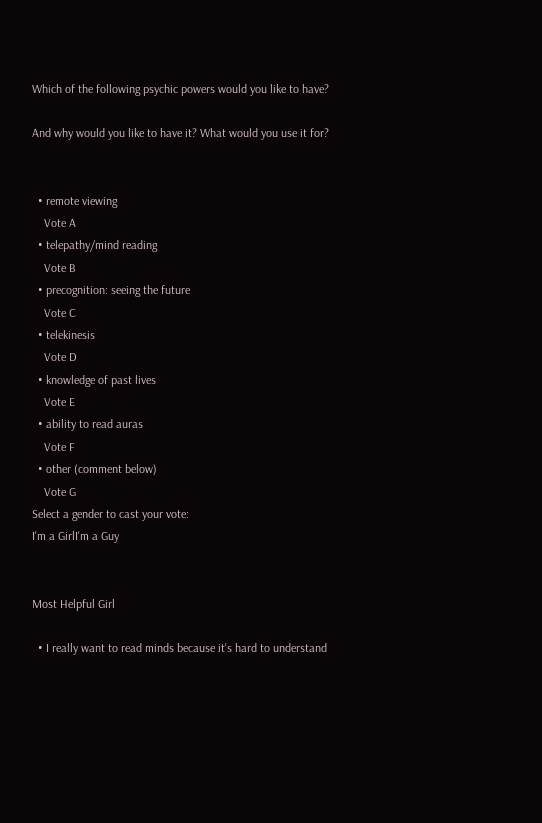Which of the following psychic powers would you like to have?

And why would you like to have it? What would you use it for?


  • remote viewing
    Vote A
  • telepathy/mind reading
    Vote B
  • precognition: seeing the future
    Vote C
  • telekinesis
    Vote D
  • knowledge of past lives
    Vote E
  • ability to read auras
    Vote F
  • other (comment below)
    Vote G
Select a gender to cast your vote:
I'm a GirlI'm a Guy


Most Helpful Girl

  • I really want to read minds because it's hard to understand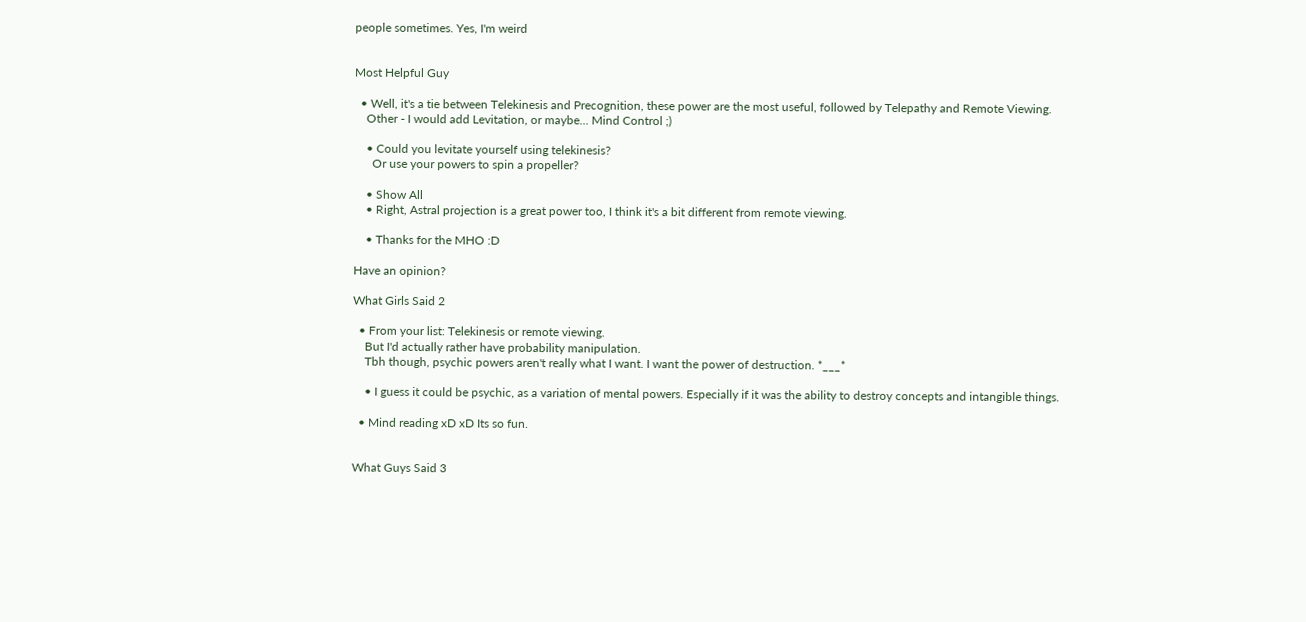people sometimes. Yes, I'm weird


Most Helpful Guy

  • Well, it's a tie between Telekinesis and Precognition, these power are the most useful, followed by Telepathy and Remote Viewing.
    Other - I would add Levitation, or maybe... Mind Control ;)

    • Could you levitate yourself using telekinesis?
      Or use your powers to spin a propeller?

    • Show All
    • Right, Astral projection is a great power too, I think it's a bit different from remote viewing.

    • Thanks for the MHO :D

Have an opinion?

What Girls Said 2

  • From your list: Telekinesis or remote viewing.
    But I'd actually rather have probability manipulation.
    Tbh though, psychic powers aren't really what I want. I want the power of destruction. *___*

    • I guess it could be psychic, as a variation of mental powers. Especially if it was the ability to destroy concepts and intangible things.

  • Mind reading xD xD Its so fun.


What Guys Said 3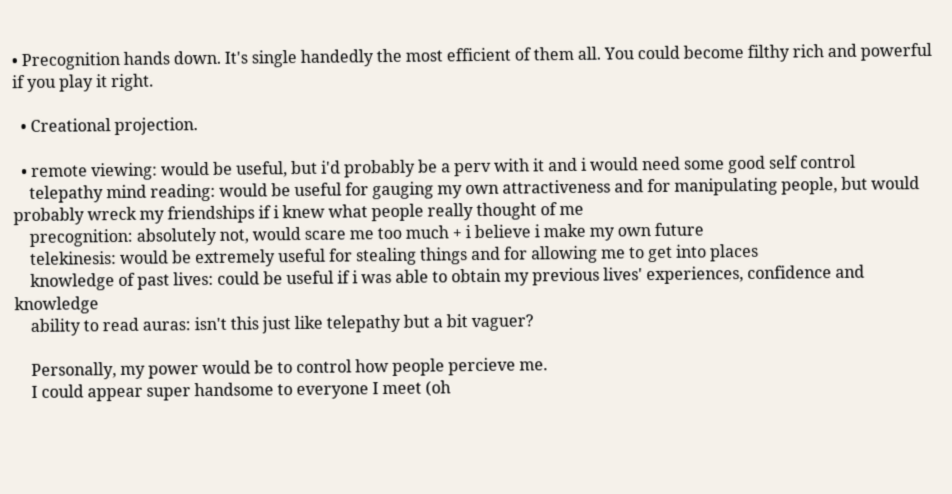• Precognition hands down. It's single handedly the most efficient of them all. You could become filthy rich and powerful if you play it right.

  • Creational projection.

  • remote viewing: would be useful, but i'd probably be a perv with it and i would need some good self control
    telepathy mind reading: would be useful for gauging my own attractiveness and for manipulating people, but would probably wreck my friendships if i knew what people really thought of me
    precognition: absolutely not, would scare me too much + i believe i make my own future
    telekinesis: would be extremely useful for stealing things and for allowing me to get into places
    knowledge of past lives: could be useful if i was able to obtain my previous lives' experiences, confidence and knowledge
    ability to read auras: isn't this just like telepathy but a bit vaguer?

    Personally, my power would be to control how people percieve me.
    I could appear super handsome to everyone I meet (oh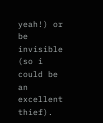yeah!) or be invisible (so i could be an excellent thief).